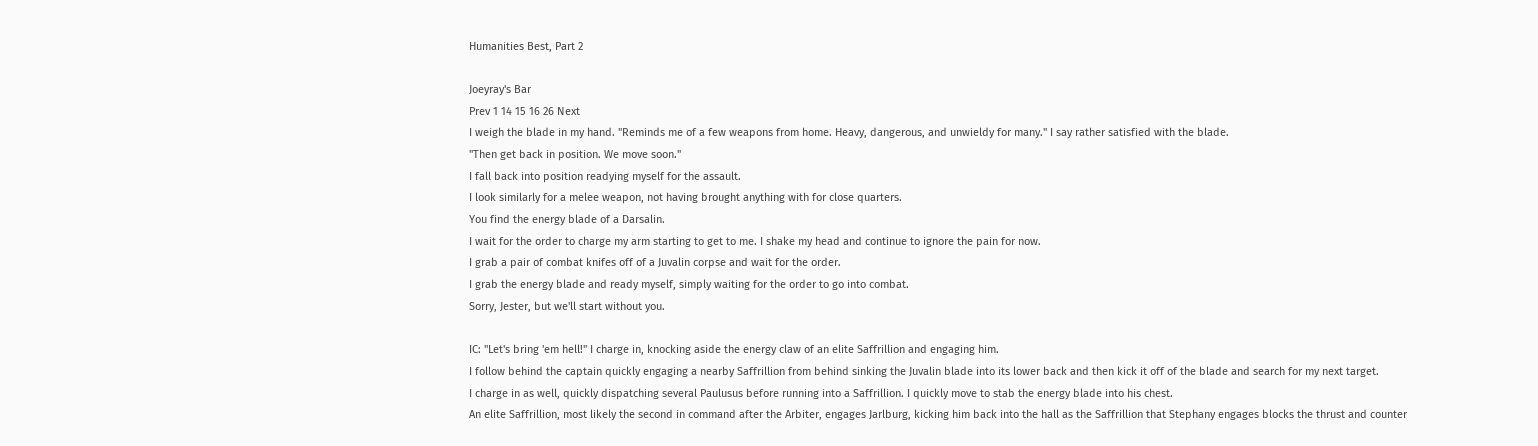Humanities Best, Part 2

Joeyray's Bar
Prev 1 14 15 16 26 Next
I weigh the blade in my hand. "Reminds me of a few weapons from home. Heavy, dangerous, and unwieldy for many." I say rather satisfied with the blade.
"Then get back in position. We move soon."
I fall back into position readying myself for the assault.
I look similarly for a melee weapon, not having brought anything with for close quarters.
You find the energy blade of a Darsalin.
I wait for the order to charge my arm starting to get to me. I shake my head and continue to ignore the pain for now.
I grab a pair of combat knifes off of a Juvalin corpse and wait for the order.
I grab the energy blade and ready myself, simply waiting for the order to go into combat.
Sorry, Jester, but we'll start without you.

IC: "Let's bring 'em hell!" I charge in, knocking aside the energy claw of an elite Saffrillion and engaging him.
I follow behind the captain quickly engaging a nearby Saffrillion from behind sinking the Juvalin blade into its lower back and then kick it off of the blade and search for my next target.
I charge in as well, quickly dispatching several Paulusus before running into a Saffrillion. I quickly move to stab the energy blade into his chest.
An elite Saffrillion, most likely the second in command after the Arbiter, engages Jarlburg, kicking him back into the hall as the Saffrillion that Stephany engages blocks the thrust and counter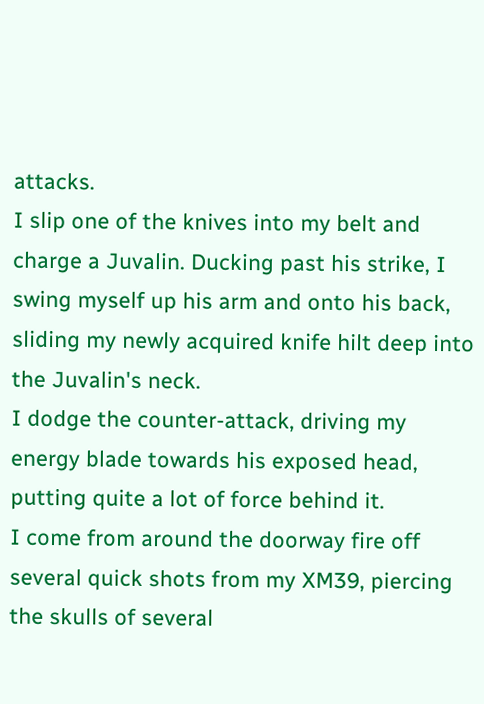attacks.
I slip one of the knives into my belt and charge a Juvalin. Ducking past his strike, I swing myself up his arm and onto his back, sliding my newly acquired knife hilt deep into the Juvalin's neck.
I dodge the counter-attack, driving my energy blade towards his exposed head, putting quite a lot of force behind it.
I come from around the doorway fire off several quick shots from my XM39, piercing the skulls of several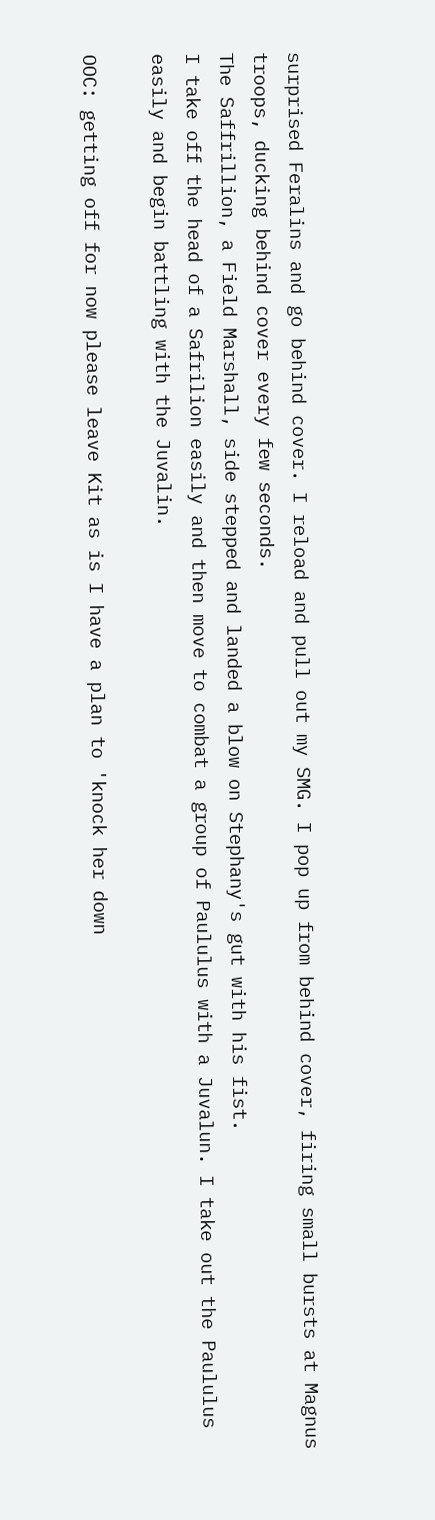surprised Feralins and go behind cover. I reload and pull out my SMG. I pop up from behind cover, firing small bursts at Magnus troops, ducking behind cover every few seconds.
The Saffrillion, a Field Marshall, side stepped and landed a blow on Stephany's gut with his fist.
I take off the head of a Safrilion easily and then move to combat a group of Paululus with a Juvalun. I take out the Paululus easily and begin battling with the Juvalin.

OOC: getting off for now please leave Kit as is I have a plan to 'knock her down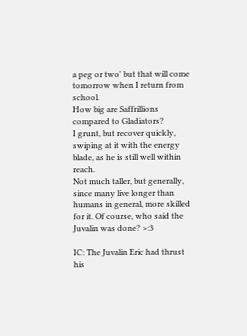a peg or two' but that will come tomorrow when I return from school.
How big are Saffrillions compared to Gladiators?
I grunt, but recover quickly, swiping at it with the energy blade, as he is still well within reach.
Not much taller, but generally, since many live longer than humans in general, more skilled for it. Of course, who said the Juvalin was done? >:3

IC: The Juvalin Eric had thrust his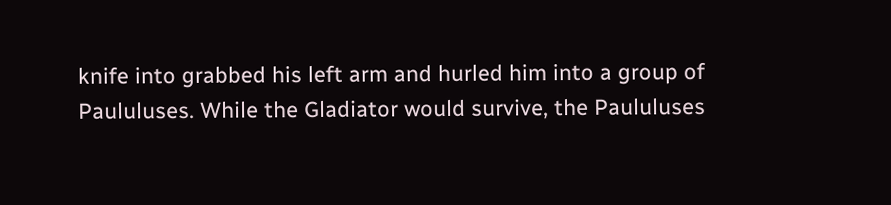knife into grabbed his left arm and hurled him into a group of Paululuses. While the Gladiator would survive, the Paululuses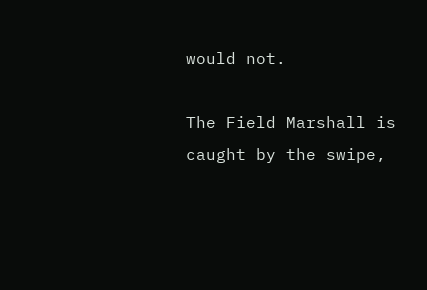would not.

The Field Marshall is caught by the swipe,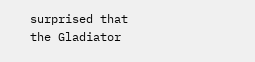surprised that the Gladiator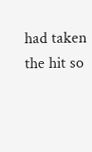had taken the hit so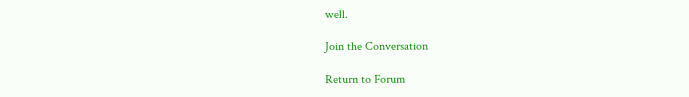well.

Join the Conversation

Return to Forum